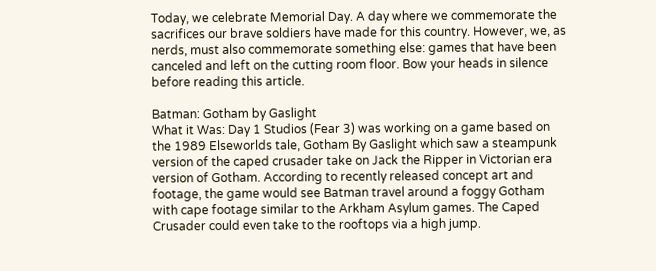Today, we celebrate Memorial Day. A day where we commemorate the sacrifices our brave soldiers have made for this country. However, we, as nerds, must also commemorate something else: games that have been canceled and left on the cutting room floor. Bow your heads in silence before reading this article.

Batman: Gotham by Gaslight
What it Was: Day 1 Studios (Fear 3) was working on a game based on the 1989 Elseworlds tale, Gotham By Gaslight which saw a steampunk version of the caped crusader take on Jack the Ripper in Victorian era version of Gotham. According to recently released concept art and footage, the game would see Batman travel around a foggy Gotham with cape footage similar to the Arkham Asylum games. The Caped Crusader could even take to the rooftops via a high jump.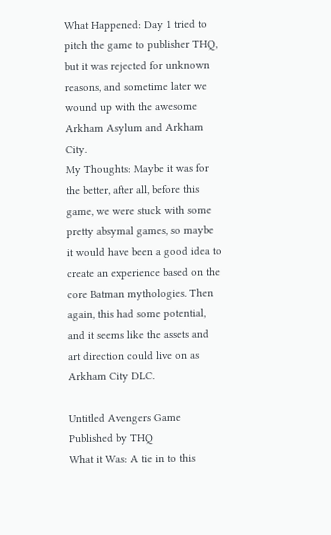What Happened: Day 1 tried to pitch the game to publisher THQ, but it was rejected for unknown reasons, and sometime later we wound up with the awesome Arkham Asylum and Arkham City.
My Thoughts: Maybe it was for the better, after all, before this game, we were stuck with some pretty absymal games, so maybe it would have been a good idea to create an experience based on the core Batman mythologies. Then again, this had some potential, and it seems like the assets and art direction could live on as Arkham City DLC.

Untitled Avengers Game Published by THQ
What it Was: A tie in to this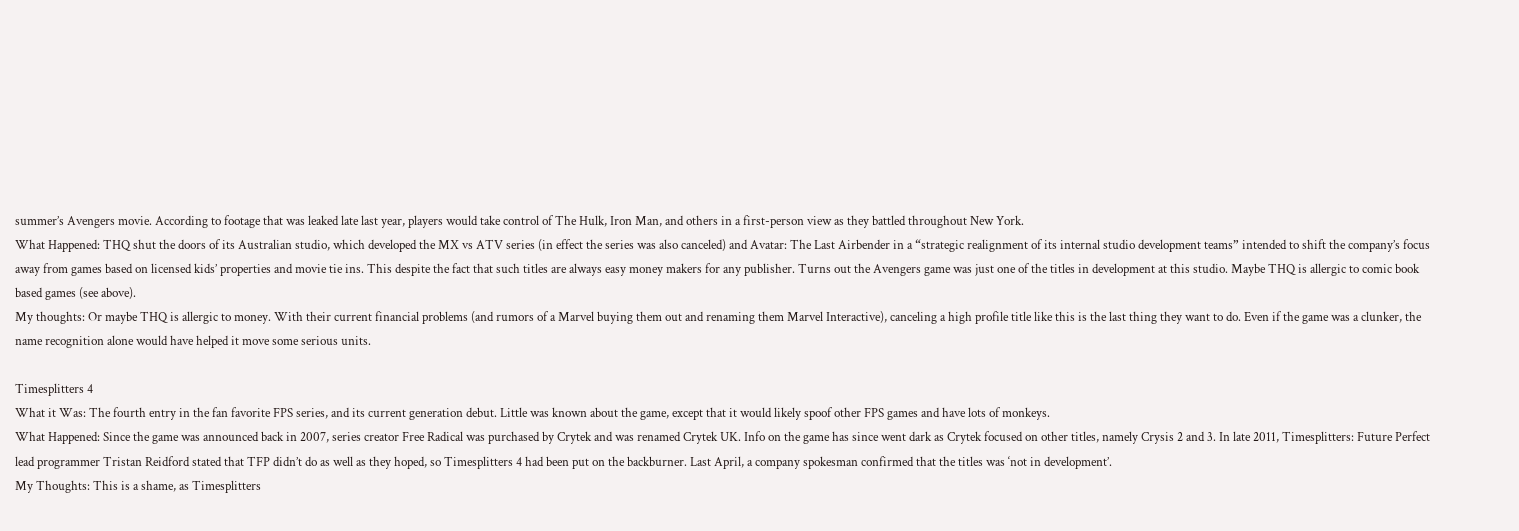summer’s Avengers movie. According to footage that was leaked late last year, players would take control of The Hulk, Iron Man, and others in a first-person view as they battled throughout New York.
What Happened: THQ shut the doors of its Australian studio, which developed the MX vs ATV series (in effect the series was also canceled) and Avatar: The Last Airbender in a “strategic realignment of its internal studio development teams” intended to shift the company’s focus away from games based on licensed kids’ properties and movie tie ins. This despite the fact that such titles are always easy money makers for any publisher. Turns out the Avengers game was just one of the titles in development at this studio. Maybe THQ is allergic to comic book based games (see above).
My thoughts: Or maybe THQ is allergic to money. With their current financial problems (and rumors of a Marvel buying them out and renaming them Marvel Interactive), canceling a high profile title like this is the last thing they want to do. Even if the game was a clunker, the name recognition alone would have helped it move some serious units.

Timesplitters 4
What it Was: The fourth entry in the fan favorite FPS series, and its current generation debut. Little was known about the game, except that it would likely spoof other FPS games and have lots of monkeys.
What Happened: Since the game was announced back in 2007, series creator Free Radical was purchased by Crytek and was renamed Crytek UK. Info on the game has since went dark as Crytek focused on other titles, namely Crysis 2 and 3. In late 2011, Timesplitters: Future Perfect lead programmer Tristan Reidford stated that TFP didn’t do as well as they hoped, so Timesplitters 4 had been put on the backburner. Last April, a company spokesman confirmed that the titles was ‘not in development’.
My Thoughts: This is a shame, as Timesplitters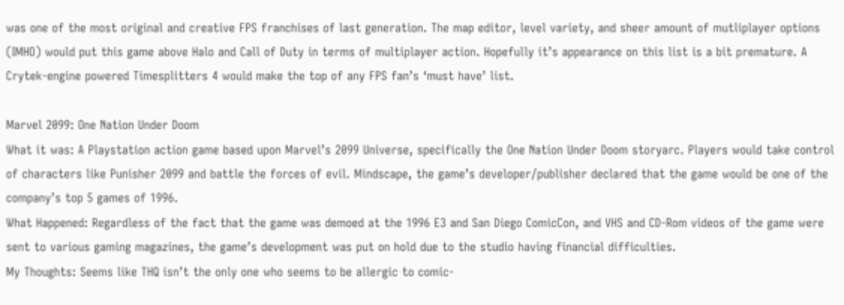was one of the most original and creative FPS franchises of last generation. The map editor, level variety, and sheer amount of mutliplayer options (IMHO) would put this game above Halo and Call of Duty in terms of multiplayer action. Hopefully it’s appearance on this list is a bit premature. A Crytek-engine powered Timesplitters 4 would make the top of any FPS fan’s ‘must have’ list.

Marvel 2099: One Nation Under Doom
What it was: A Playstation action game based upon Marvel’s 2099 Universe, specifically the One Nation Under Doom storyarc. Players would take control of characters like Punisher 2099 and battle the forces of evil. Mindscape, the game’s developer/publisher declared that the game would be one of the company’s top 5 games of 1996.
What Happened: Regardless of the fact that the game was demoed at the 1996 E3 and San Diego ComicCon, and VHS and CD-Rom videos of the game were sent to various gaming magazines, the game’s development was put on hold due to the studio having financial difficulties.
My Thoughts: Seems like THQ isn’t the only one who seems to be allergic to comic-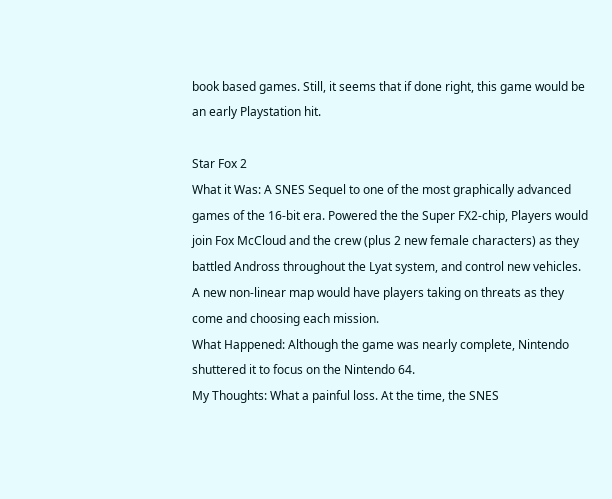book based games. Still, it seems that if done right, this game would be an early Playstation hit.

Star Fox 2
What it Was: A SNES Sequel to one of the most graphically advanced games of the 16-bit era. Powered the the Super FX2-chip, Players would join Fox McCloud and the crew (plus 2 new female characters) as they battled Andross throughout the Lyat system, and control new vehicles. A new non-linear map would have players taking on threats as they come and choosing each mission.
What Happened: Although the game was nearly complete, Nintendo shuttered it to focus on the Nintendo 64.
My Thoughts: What a painful loss. At the time, the SNES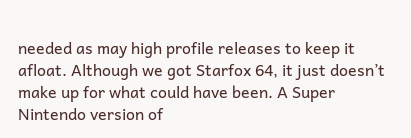needed as may high profile releases to keep it afloat. Although we got Starfox 64, it just doesn’t make up for what could have been. A Super Nintendo version of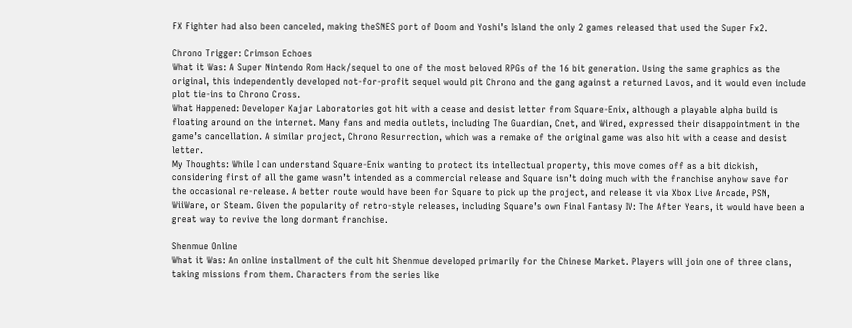FX Fighter had also been canceled, making theSNES port of Doom and Yoshi’s Island the only 2 games released that used the Super Fx2.

Chrono Trigger: Crimson Echoes
What it Was: A Super Nintendo Rom Hack/sequel to one of the most beloved RPGs of the 16 bit generation. Using the same graphics as the original, this independently developed not-for-profit sequel would pit Chrono and the gang against a returned Lavos, and it would even include plot tie-ins to Chrono Cross.
What Happened: Developer Kajar Laboratories got hit with a cease and desist letter from Square-Enix, although a playable alpha build is floating around on the internet. Many fans and media outlets, including The Guardian, Cnet, and Wired, expressed their disappointment in the game’s cancellation. A similar project, Chrono Resurrection, which was a remake of the original game was also hit with a cease and desist letter.
My Thoughts: While I can understand Square-Enix wanting to protect its intellectual property, this move comes off as a bit dickish, considering first of all the game wasn’t intended as a commercial release and Square isn’t doing much with the franchise anyhow save for the occasional re-release. A better route would have been for Square to pick up the project, and release it via Xbox Live Arcade, PSN, WiiWare, or Steam. Given the popularity of retro-style releases, including Square’s own Final Fantasy IV: The After Years, it would have been a great way to revive the long dormant franchise.

Shenmue Online
What it Was: An online installment of the cult hit Shenmue developed primarily for the Chinese Market. Players will join one of three clans, taking missions from them. Characters from the series like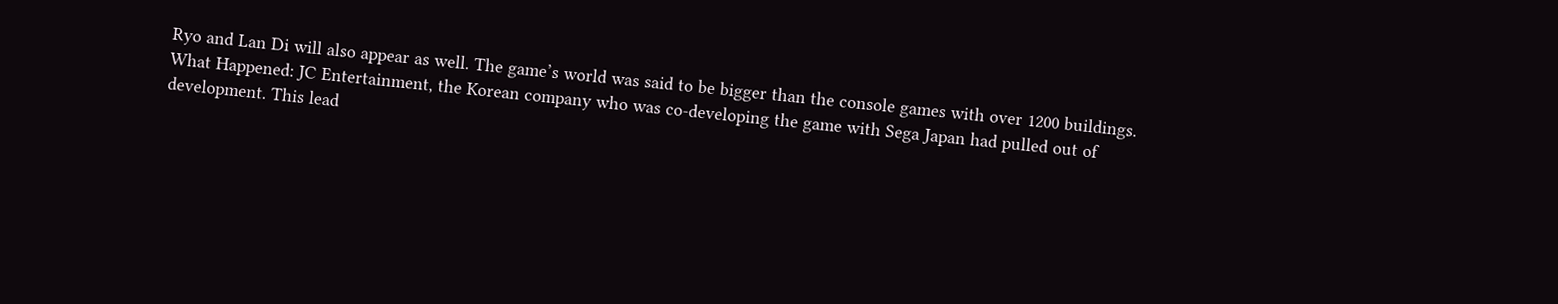Ryo and Lan Di will also appear as well. The game’s world was said to be bigger than the console games with over 1200 buildings.
What Happened: JC Entertainment, the Korean company who was co-developing the game with Sega Japan had pulled out of development. This lead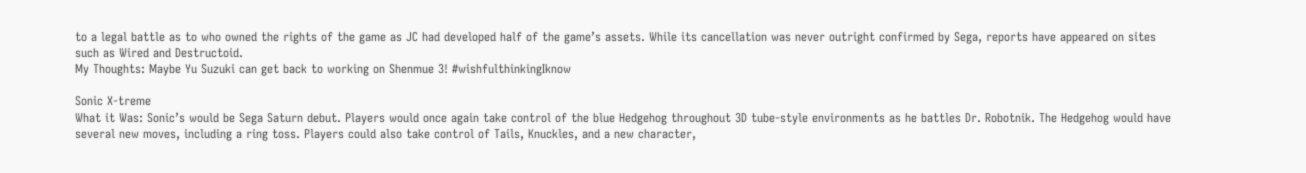to a legal battle as to who owned the rights of the game as JC had developed half of the game’s assets. While its cancellation was never outright confirmed by Sega, reports have appeared on sites such as Wired and Destructoid.
My Thoughts: Maybe Yu Suzuki can get back to working on Shenmue 3! #wishfulthinkingIknow

Sonic X-treme
What it Was: Sonic’s would be Sega Saturn debut. Players would once again take control of the blue Hedgehog throughout 3D tube-style environments as he battles Dr. Robotnik. The Hedgehog would have several new moves, including a ring toss. Players could also take control of Tails, Knuckles, and a new character,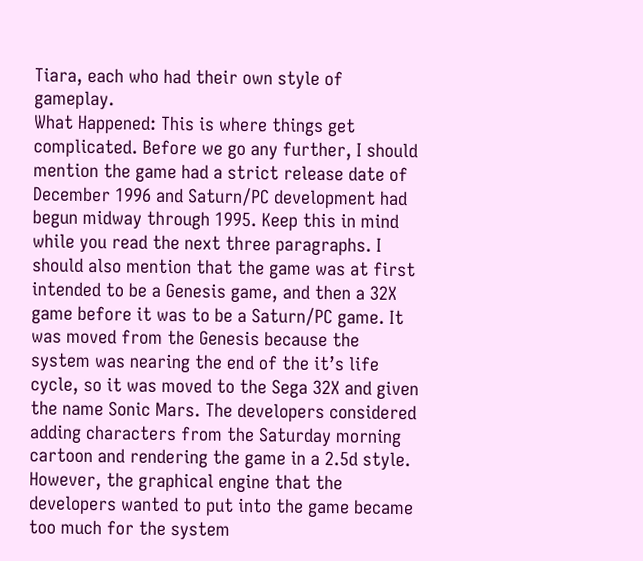Tiara, each who had their own style of gameplay.
What Happened: This is where things get complicated. Before we go any further, I should mention the game had a strict release date of December 1996 and Saturn/PC development had begun midway through 1995. Keep this in mind while you read the next three paragraphs. I should also mention that the game was at first intended to be a Genesis game, and then a 32X game before it was to be a Saturn/PC game. It was moved from the Genesis because the system was nearing the end of the it’s life cycle, so it was moved to the Sega 32X and given the name Sonic Mars. The developers considered adding characters from the Saturday morning cartoon and rendering the game in a 2.5d style. However, the graphical engine that the developers wanted to put into the game became too much for the system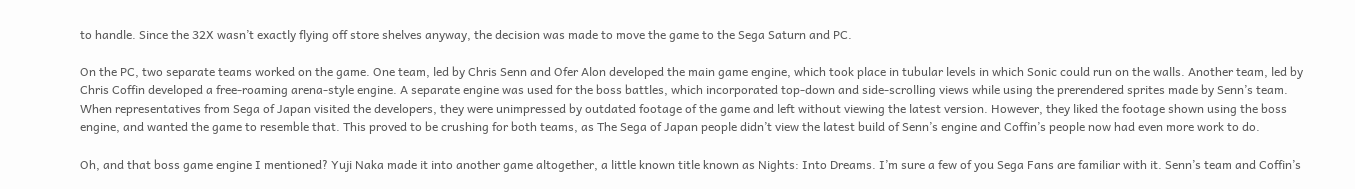to handle. Since the 32X wasn’t exactly flying off store shelves anyway, the decision was made to move the game to the Sega Saturn and PC.

On the PC, two separate teams worked on the game. One team, led by Chris Senn and Ofer Alon developed the main game engine, which took place in tubular levels in which Sonic could run on the walls. Another team, led by Chris Coffin developed a free-roaming arena-style engine. A separate engine was used for the boss battles, which incorporated top-down and side-scrolling views while using the prerendered sprites made by Senn’s team. When representatives from Sega of Japan visited the developers, they were unimpressed by outdated footage of the game and left without viewing the latest version. However, they liked the footage shown using the boss engine, and wanted the game to resemble that. This proved to be crushing for both teams, as The Sega of Japan people didn’t view the latest build of Senn’s engine and Coffin’s people now had even more work to do.

Oh, and that boss game engine I mentioned? Yuji Naka made it into another game altogether, a little known title known as Nights: Into Dreams. I’m sure a few of you Sega Fans are familiar with it. Senn’s team and Coffin’s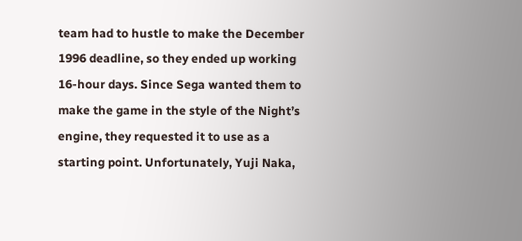team had to hustle to make the December 1996 deadline, so they ended up working 16-hour days. Since Sega wanted them to make the game in the style of the Night’s engine, they requested it to use as a starting point. Unfortunately, Yuji Naka,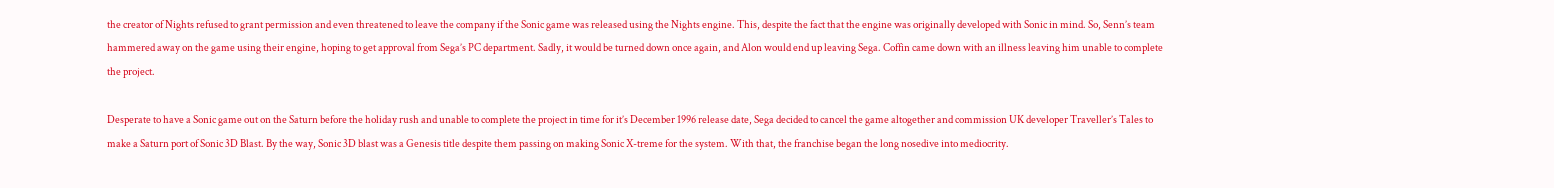the creator of Nights refused to grant permission and even threatened to leave the company if the Sonic game was released using the Nights engine. This, despite the fact that the engine was originally developed with Sonic in mind. So, Senn’s team hammered away on the game using their engine, hoping to get approval from Sega’s PC department. Sadly, it would be turned down once again, and Alon would end up leaving Sega. Coffin came down with an illness leaving him unable to complete the project.

Desperate to have a Sonic game out on the Saturn before the holiday rush and unable to complete the project in time for it’s December 1996 release date, Sega decided to cancel the game altogether and commission UK developer Traveller’s Tales to make a Saturn port of Sonic 3D Blast. By the way, Sonic 3D blast was a Genesis title despite them passing on making Sonic X-treme for the system. With that, the franchise began the long nosedive into mediocrity.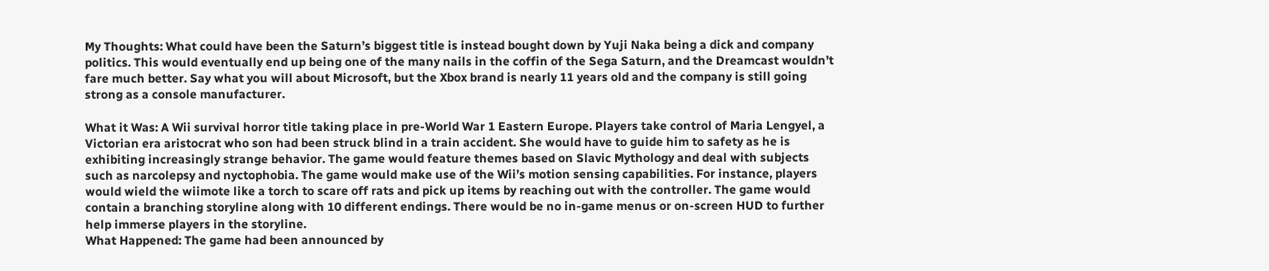My Thoughts: What could have been the Saturn’s biggest title is instead bought down by Yuji Naka being a dick and company politics. This would eventually end up being one of the many nails in the coffin of the Sega Saturn, and the Dreamcast wouldn’t fare much better. Say what you will about Microsoft, but the Xbox brand is nearly 11 years old and the company is still going strong as a console manufacturer.

What it Was: A Wii survival horror title taking place in pre-World War 1 Eastern Europe. Players take control of Maria Lengyel, a Victorian era aristocrat who son had been struck blind in a train accident. She would have to guide him to safety as he is exhibiting increasingly strange behavior. The game would feature themes based on Slavic Mythology and deal with subjects such as narcolepsy and nyctophobia. The game would make use of the Wii’s motion sensing capabilities. For instance, players would wield the wiimote like a torch to scare off rats and pick up items by reaching out with the controller. The game would contain a branching storyline along with 10 different endings. There would be no in-game menus or on-screen HUD to further help immerse players in the storyline.
What Happened: The game had been announced by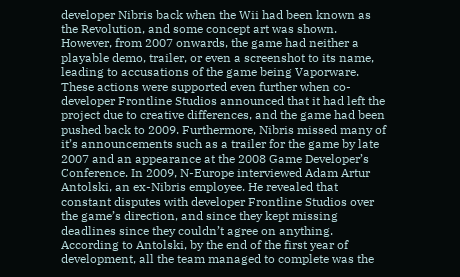developer Nibris back when the Wii had been known as the Revolution, and some concept art was shown. However, from 2007 onwards, the game had neither a playable demo, trailer, or even a screenshot to its name, leading to accusations of the game being Vaporware. These actions were supported even further when co-developer Frontline Studios announced that it had left the project due to creative differences, and the game had been pushed back to 2009. Furthermore, Nibris missed many of it’s announcements such as a trailer for the game by late 2007 and an appearance at the 2008 Game Developer’s Conference. In 2009, N-Europe interviewed Adam Artur Antolski, an ex-Nibris employee. He revealed that constant disputes with developer Frontline Studios over the game’s direction, and since they kept missing deadlines since they couldn’t agree on anything. According to Antolski, by the end of the first year of development, all the team managed to complete was the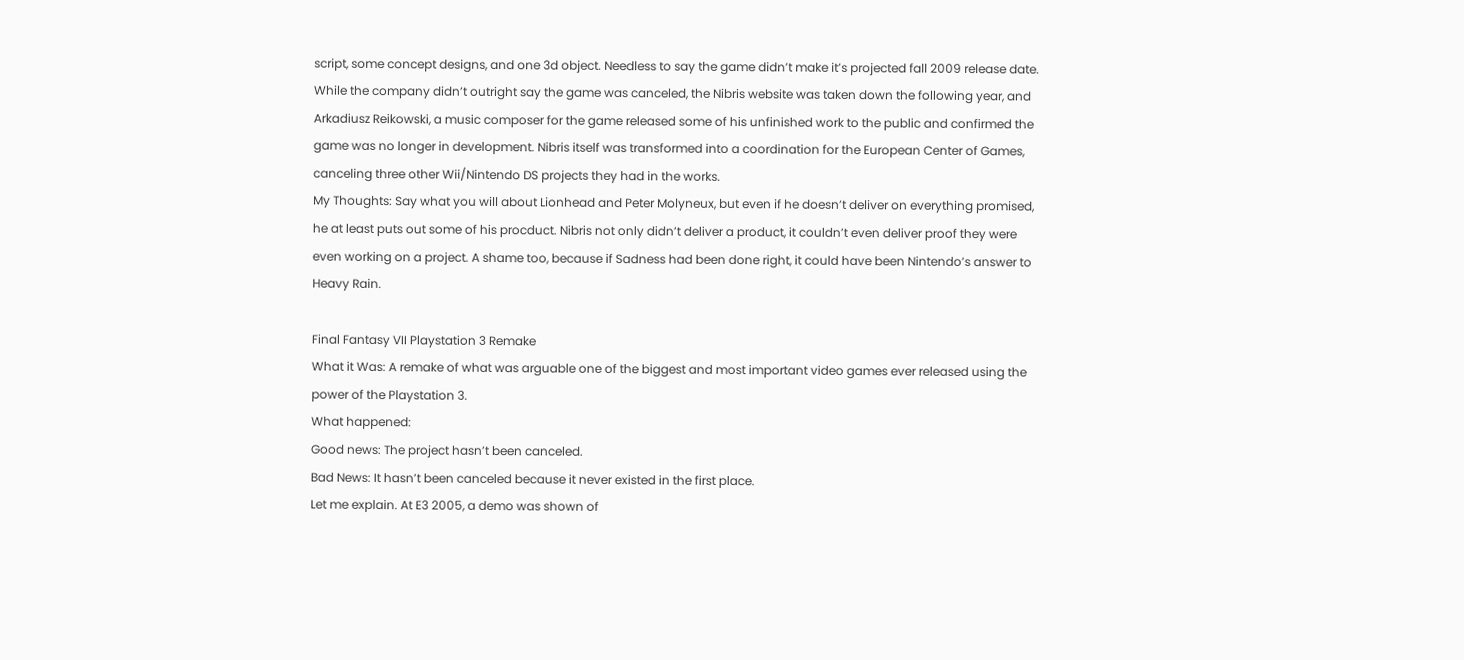script, some concept designs, and one 3d object. Needless to say the game didn’t make it’s projected fall 2009 release date. While the company didn’t outright say the game was canceled, the Nibris website was taken down the following year, and Arkadiusz Reikowski, a music composer for the game released some of his unfinished work to the public and confirmed the game was no longer in development. Nibris itself was transformed into a coordination for the European Center of Games, canceling three other Wii/Nintendo DS projects they had in the works.
My Thoughts: Say what you will about Lionhead and Peter Molyneux, but even if he doesn’t deliver on everything promised, he at least puts out some of his procduct. Nibris not only didn’t deliver a product, it couldn’t even deliver proof they were even working on a project. A shame too, because if Sadness had been done right, it could have been Nintendo’s answer to Heavy Rain.

Final Fantasy VII Playstation 3 Remake
What it Was: A remake of what was arguable one of the biggest and most important video games ever released using the power of the Playstation 3.
What happened:
Good news: The project hasn’t been canceled.
Bad News: It hasn’t been canceled because it never existed in the first place.
Let me explain. At E3 2005, a demo was shown of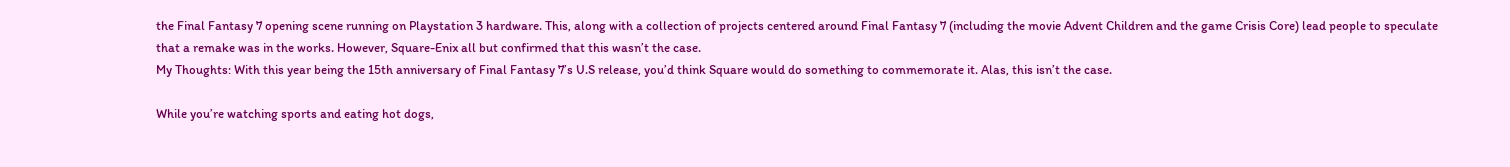the Final Fantasy 7 opening scene running on Playstation 3 hardware. This, along with a collection of projects centered around Final Fantasy 7 (including the movie Advent Children and the game Crisis Core) lead people to speculate that a remake was in the works. However, Square-Enix all but confirmed that this wasn’t the case.
My Thoughts: With this year being the 15th anniversary of Final Fantasy 7’s U.S release, you’d think Square would do something to commemorate it. Alas, this isn’t the case.

While you’re watching sports and eating hot dogs,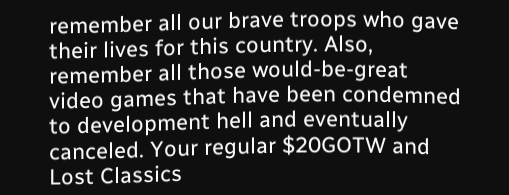remember all our brave troops who gave their lives for this country. Also, remember all those would-be-great video games that have been condemned to development hell and eventually canceled. Your regular $20GOTW and Lost Classics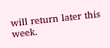will return later this week.